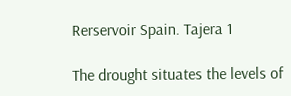Rerservoir Spain. Tajera 1

The drought situates the levels of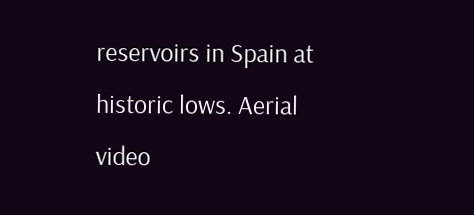reservoirs in Spain at historic lows. Aerial video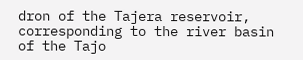dron of the Tajera reservoir, corresponding to the river basin of the Tajo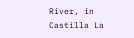River, in Castilla La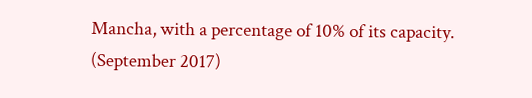Mancha, with a percentage of 10% of its capacity. (September 2017)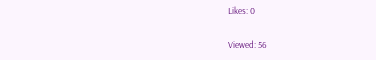Likes: 0

Viewed: 56